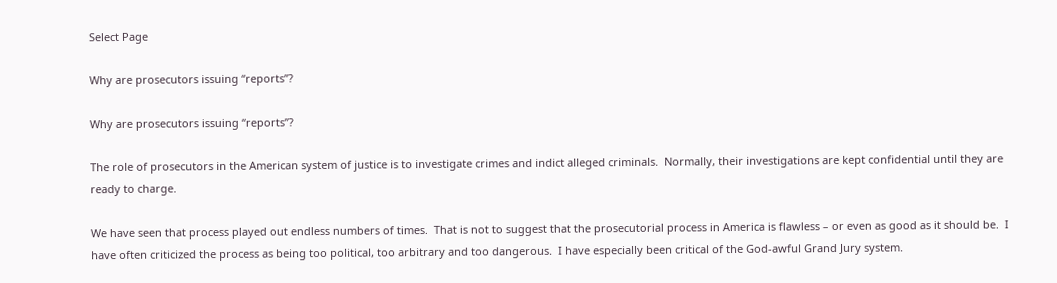Select Page

Why are prosecutors issuing “reports”?

Why are prosecutors issuing “reports”?

The role of prosecutors in the American system of justice is to investigate crimes and indict alleged criminals.  Normally, their investigations are kept confidential until they are ready to charge.

We have seen that process played out endless numbers of times.  That is not to suggest that the prosecutorial process in America is flawless – or even as good as it should be.  I have often criticized the process as being too political, too arbitrary and too dangerous.  I have especially been critical of the God-awful Grand Jury system.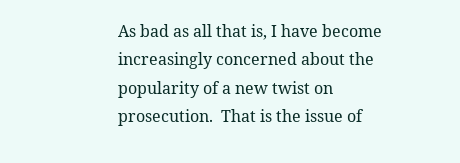As bad as all that is, I have become increasingly concerned about the popularity of a new twist on prosecution.  That is the issue of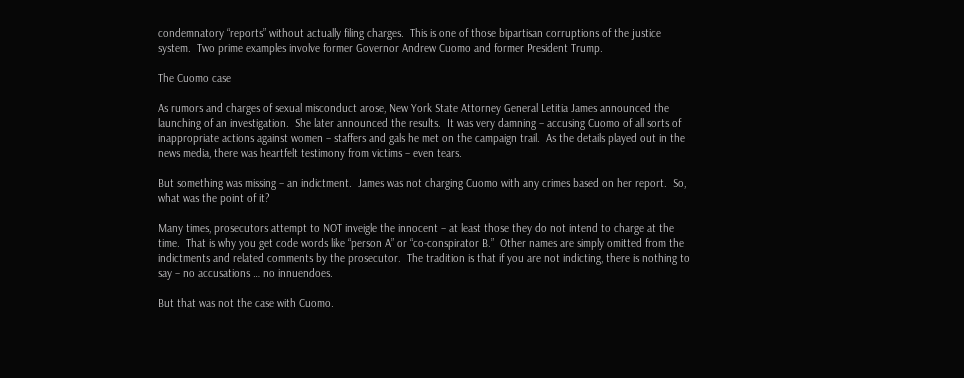condemnatory “reports” without actually filing charges.  This is one of those bipartisan corruptions of the justice system.  Two prime examples involve former Governor Andrew Cuomo and former President Trump.

The Cuomo case

As rumors and charges of sexual misconduct arose, New York State Attorney General Letitia James announced the launching of an investigation.  She later announced the results.  It was very damning – accusing Cuomo of all sorts of inappropriate actions against women – staffers and gals he met on the campaign trail.  As the details played out in the news media, there was heartfelt testimony from victims – even tears.

But something was missing – an indictment.  James was not charging Cuomo with any crimes based on her report.  So, what was the point of it?

Many times, prosecutors attempt to NOT inveigle the innocent – at least those they do not intend to charge at the time.  That is why you get code words like “person A” or “co-conspirator B.”  Other names are simply omitted from the indictments and related comments by the prosecutor.  The tradition is that if you are not indicting, there is nothing to say – no accusations … no innuendoes.

But that was not the case with Cuomo.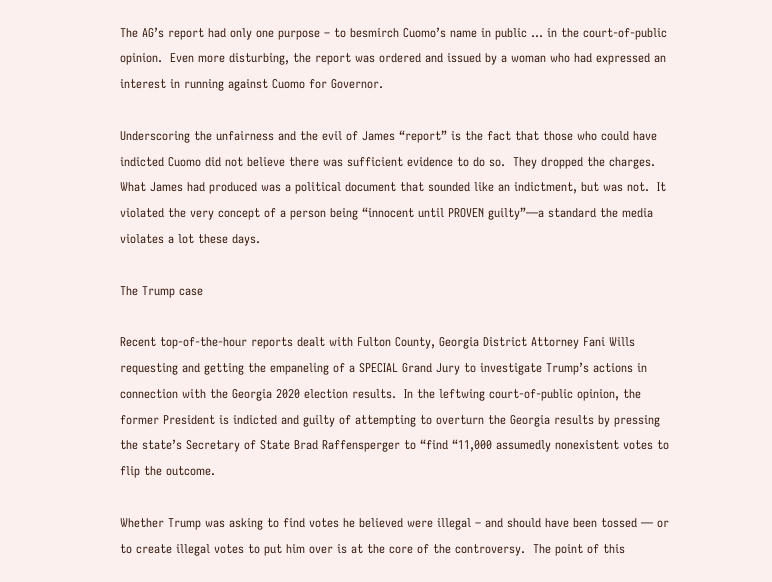The AG’s report had only one purpose – to besmirch Cuomo’s name in public … in the court-of-public opinion.  Even more disturbing, the report was ordered and issued by a woman who had expressed an interest in running against Cuomo for Governor.

Underscoring the unfairness and the evil of James “report” is the fact that those who could have indicted Cuomo did not believe there was sufficient evidence to do so.  They dropped the charges.  What James had produced was a political document that sounded like an indictment, but was not.  It violated the very concept of a person being “innocent until PROVEN guilty”—a standard the media violates a lot these days.

The Trump case

Recent top-of-the-hour reports dealt with Fulton County, Georgia District Attorney Fani Wills requesting and getting the empaneling of a SPECIAL Grand Jury to investigate Trump’s actions in connection with the Georgia 2020 election results.  In the leftwing court-of-public opinion, the former President is indicted and guilty of attempting to overturn the Georgia results by pressing the state’s Secretary of State Brad Raffensperger to “find “11,000 assumedly nonexistent votes to flip the outcome.

Whether Trump was asking to find votes he believed were illegal – and should have been tossed — or to create illegal votes to put him over is at the core of the controversy.  The point of this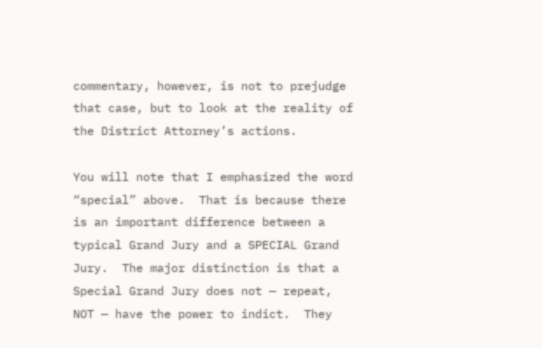commentary, however, is not to prejudge that case, but to look at the reality of the District Attorney’s actions.

You will note that I emphasized the word “special” above.  That is because there is an important difference between a typical Grand Jury and a SPECIAL Grand Jury.  The major distinction is that a Special Grand Jury does not — repeat, NOT — have the power to indict.  They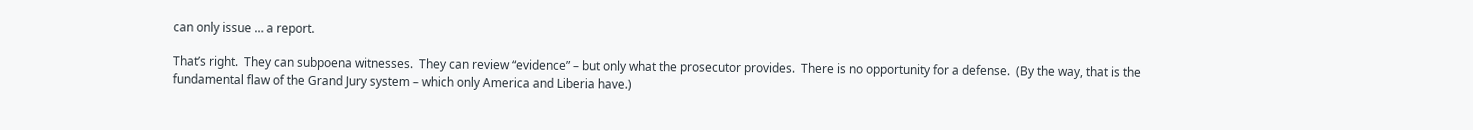can only issue … a report.

That’s right.  They can subpoena witnesses.  They can review “evidence” – but only what the prosecutor provides.  There is no opportunity for a defense.  (By the way, that is the fundamental flaw of the Grand Jury system – which only America and Liberia have.)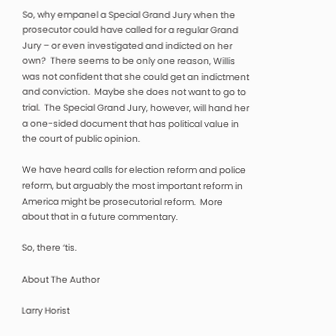So, why empanel a Special Grand Jury when the prosecutor could have called for a regular Grand Jury – or even investigated and indicted on her own?  There seems to be only one reason, Willis was not confident that she could get an indictment and conviction.  Maybe she does not want to go to trial.  The Special Grand Jury, however, will hand her a one-sided document that has political value in the court of public opinion.

We have heard calls for election reform and police reform, but arguably the most important reform in America might be prosecutorial reform.  More about that in a future commentary.

So, there ‘tis.

About The Author

Larry Horist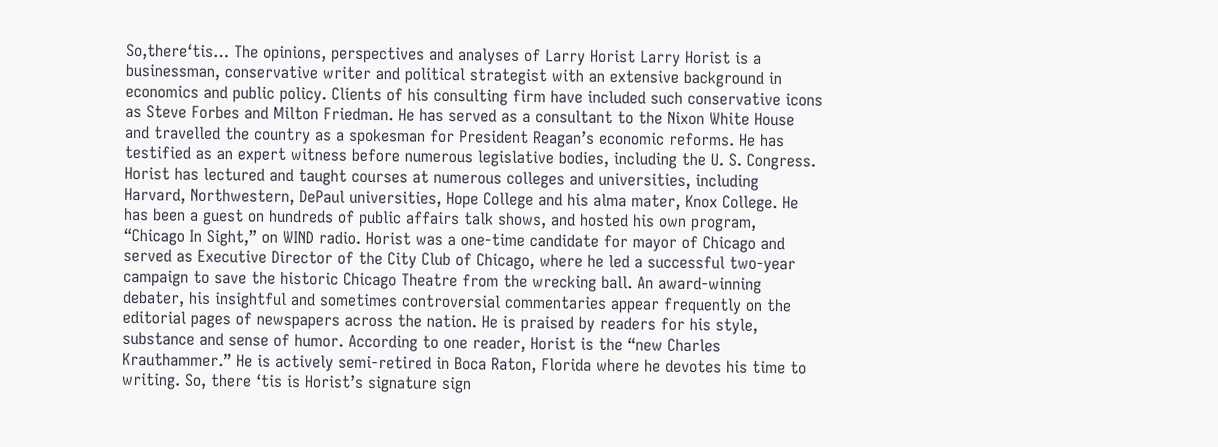So,there‘tis… The opinions, perspectives and analyses of Larry Horist Larry Horist is a businessman, conservative writer and political strategist with an extensive background in economics and public policy. Clients of his consulting firm have included such conservative icons as Steve Forbes and Milton Friedman. He has served as a consultant to the Nixon White House and travelled the country as a spokesman for President Reagan’s economic reforms. He has testified as an expert witness before numerous legislative bodies, including the U. S. Congress. Horist has lectured and taught courses at numerous colleges and universities, including Harvard, Northwestern, DePaul universities, Hope College and his alma mater, Knox College. He has been a guest on hundreds of public affairs talk shows, and hosted his own program, “Chicago In Sight,” on WIND radio. Horist was a one-time candidate for mayor of Chicago and served as Executive Director of the City Club of Chicago, where he led a successful two-year campaign to save the historic Chicago Theatre from the wrecking ball. An award-winning debater, his insightful and sometimes controversial commentaries appear frequently on the editorial pages of newspapers across the nation. He is praised by readers for his style, substance and sense of humor. According to one reader, Horist is the “new Charles Krauthammer.” He is actively semi-retired in Boca Raton, Florida where he devotes his time to writing. So, there ‘tis is Horist’s signature sign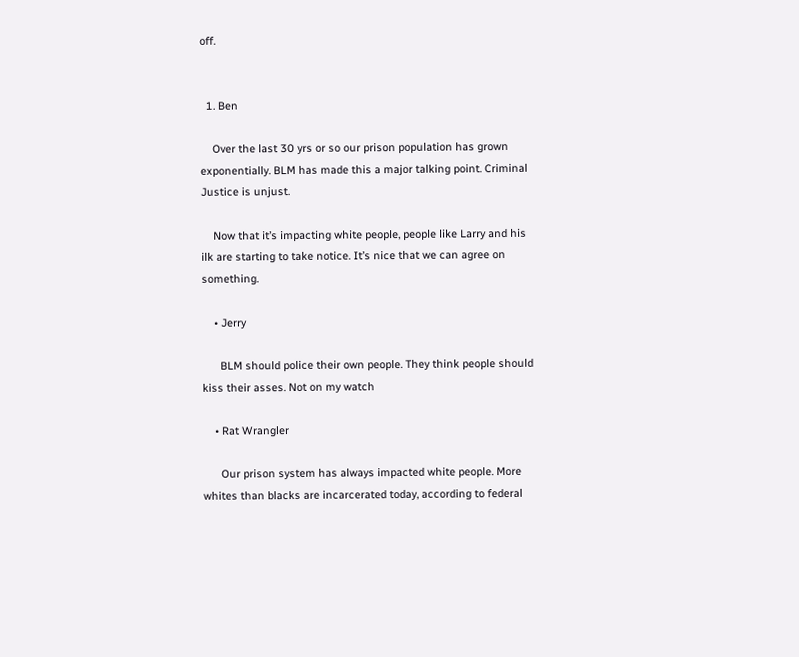off.


  1. Ben

    Over the last 30 yrs or so our prison population has grown exponentially. BLM has made this a major talking point. Criminal Justice is unjust.

    Now that it’s impacting white people, people like Larry and his ilk are starting to take notice. It’s nice that we can agree on something.

    • Jerry

      BLM should police their own people. They think people should kiss their asses. Not on my watch

    • Rat Wrangler

      Our prison system has always impacted white people. More whites than blacks are incarcerated today, according to federal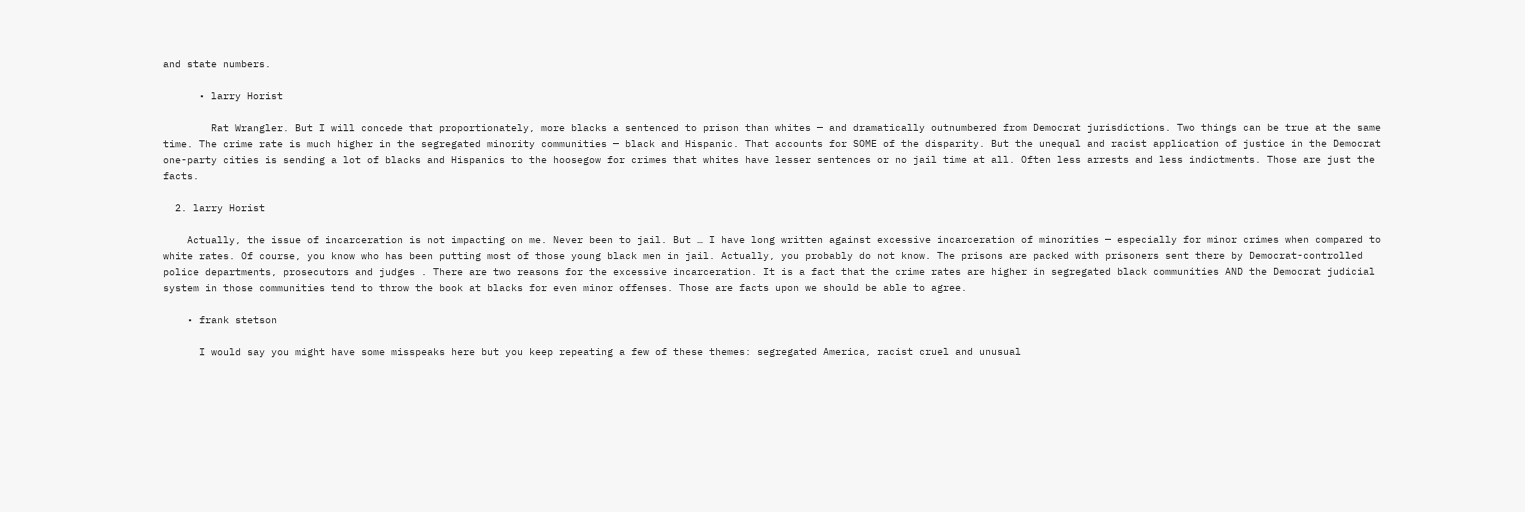and state numbers.

      • larry Horist

        Rat Wrangler. But I will concede that proportionately, more blacks a sentenced to prison than whites — and dramatically outnumbered from Democrat jurisdictions. Two things can be true at the same time. The crime rate is much higher in the segregated minority communities — black and Hispanic. That accounts for SOME of the disparity. But the unequal and racist application of justice in the Democrat one-party cities is sending a lot of blacks and Hispanics to the hoosegow for crimes that whites have lesser sentences or no jail time at all. Often less arrests and less indictments. Those are just the facts.

  2. larry Horist

    Actually, the issue of incarceration is not impacting on me. Never been to jail. But … I have long written against excessive incarceration of minorities — especially for minor crimes when compared to white rates. Of course, you know who has been putting most of those young black men in jail. Actually, you probably do not know. The prisons are packed with prisoners sent there by Democrat-controlled police departments, prosecutors and judges . There are two reasons for the excessive incarceration. It is a fact that the crime rates are higher in segregated black communities AND the Democrat judicial system in those communities tend to throw the book at blacks for even minor offenses. Those are facts upon we should be able to agree.

    • frank stetson

      I would say you might have some misspeaks here but you keep repeating a few of these themes: segregated America, racist cruel and unusual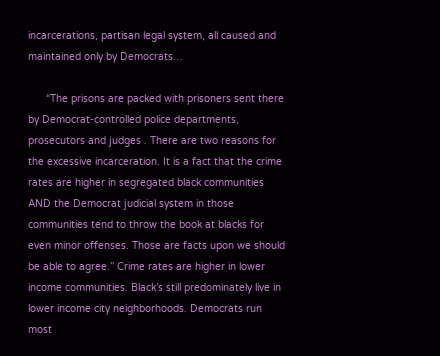incarcerations, partisan legal system, all caused and maintained only by Democrats…

      “The prisons are packed with prisoners sent there by Democrat-controlled police departments, prosecutors and judges . There are two reasons for the excessive incarceration. It is a fact that the crime rates are higher in segregated black communities AND the Democrat judicial system in those communities tend to throw the book at blacks for even minor offenses. Those are facts upon we should be able to agree.” Crime rates are higher in lower income communities. Black’s still predominately live in lower income city neighborhoods. Democrats run most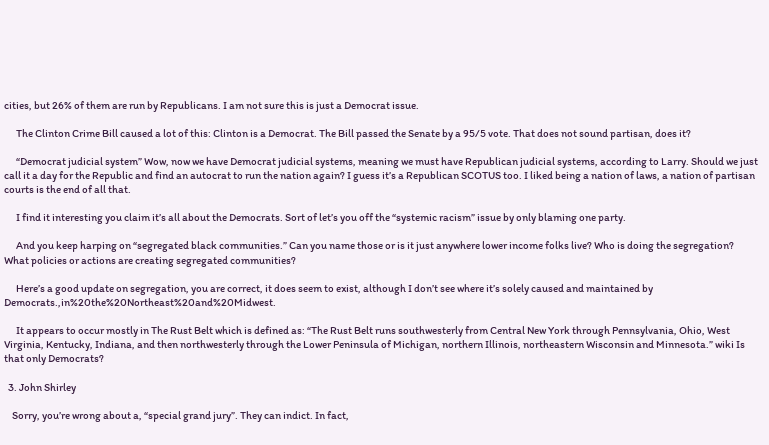cities, but 26% of them are run by Republicans. I am not sure this is just a Democrat issue.

      The Clinton Crime Bill caused a lot of this: Clinton is a Democrat. The Bill passed the Senate by a 95/5 vote. That does not sound partisan, does it?

      “Democrat judicial system” Wow, now we have Democrat judicial systems, meaning we must have Republican judicial systems, according to Larry. Should we just call it a day for the Republic and find an autocrat to run the nation again? I guess it’s a Republican SCOTUS too. I liked being a nation of laws, a nation of partisan courts is the end of all that.

      I find it interesting you claim it’s all about the Democrats. Sort of let’s you off the “systemic racism” issue by only blaming one party.

      And you keep harping on “segregated black communities.” Can you name those or is it just anywhere lower income folks live? Who is doing the segregation? What policies or actions are creating segregated communities?

      Here’s a good update on segregation, you are correct, it does seem to exist, although I don’t see where it’s solely caused and maintained by Democrats.,in%20the%20Northeast%20and%20Midwest.

      It appears to occur mostly in The Rust Belt which is defined as: “The Rust Belt runs southwesterly from Central New York through Pennsylvania, Ohio, West Virginia, Kentucky, Indiana, and then northwesterly through the Lower Peninsula of Michigan, northern Illinois, northeastern Wisconsin and Minnesota.” wiki Is that only Democrats?

  3. John Shirley

    Sorry, you’re wrong about a, “special grand jury”. They can indict. In fact,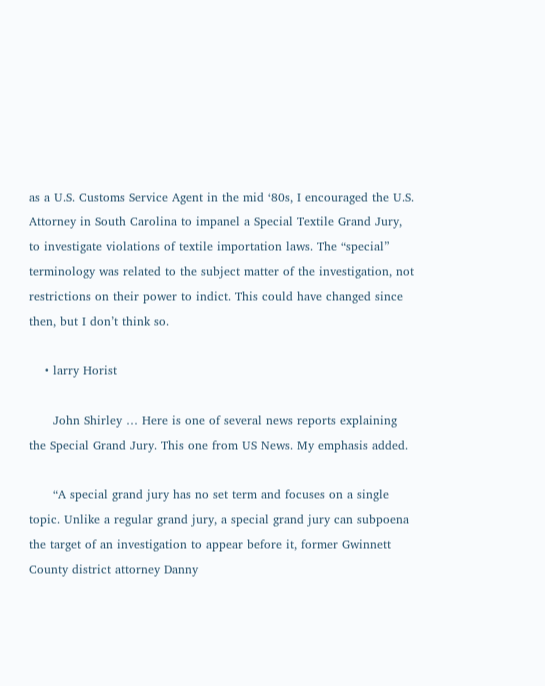as a U.S. Customs Service Agent in the mid ‘80s, I encouraged the U.S. Attorney in South Carolina to impanel a Special Textile Grand Jury, to investigate violations of textile importation laws. The “special” terminology was related to the subject matter of the investigation, not restrictions on their power to indict. This could have changed since then, but I don’t think so.

    • larry Horist

      John Shirley … Here is one of several news reports explaining the Special Grand Jury. This one from US News. My emphasis added.

      “A special grand jury has no set term and focuses on a single topic. Unlike a regular grand jury, a special grand jury can subpoena the target of an investigation to appear before it, former Gwinnett County district attorney Danny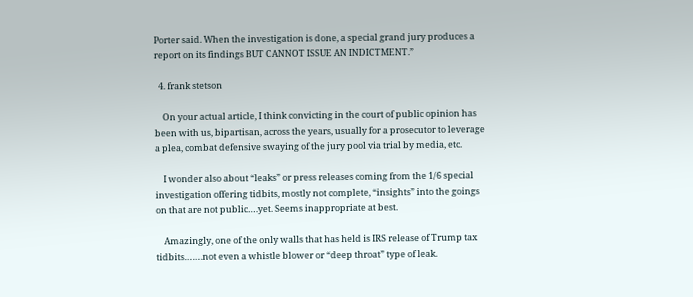Porter said. When the investigation is done, a special grand jury produces a report on its findings BUT CANNOT ISSUE AN INDICTMENT.”

  4. frank stetson

    On your actual article, I think convicting in the court of public opinion has been with us, bipartisan, across the years, usually for a prosecutor to leverage a plea, combat defensive swaying of the jury pool via trial by media, etc.

    I wonder also about “leaks” or press releases coming from the 1/6 special investigation offering tidbits, mostly not complete, “insights” into the goings on that are not public….yet. Seems inappropriate at best.

    Amazingly, one of the only walls that has held is IRS release of Trump tax tidbits…….not even a whistle blower or “deep throat” type of leak.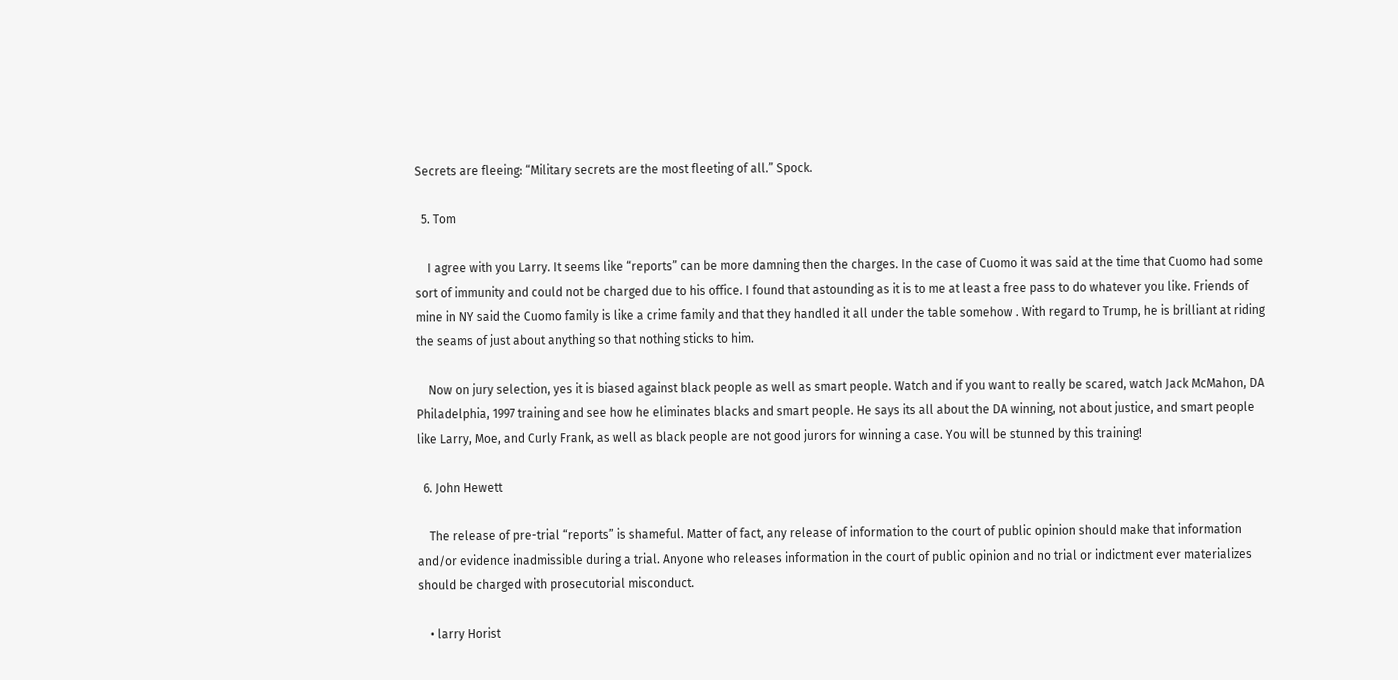Secrets are fleeing: “Military secrets are the most fleeting of all.” Spock.

  5. Tom

    I agree with you Larry. It seems like “reports” can be more damning then the charges. In the case of Cuomo it was said at the time that Cuomo had some sort of immunity and could not be charged due to his office. I found that astounding as it is to me at least a free pass to do whatever you like. Friends of mine in NY said the Cuomo family is like a crime family and that they handled it all under the table somehow . With regard to Trump, he is brilliant at riding the seams of just about anything so that nothing sticks to him.

    Now on jury selection, yes it is biased against black people as well as smart people. Watch and if you want to really be scared, watch Jack McMahon, DA Philadelphia, 1997 training and see how he eliminates blacks and smart people. He says its all about the DA winning, not about justice, and smart people like Larry, Moe, and Curly Frank, as well as black people are not good jurors for winning a case. You will be stunned by this training!

  6. John Hewett

    The release of pre-trial “reports” is shameful. Matter of fact, any release of information to the court of public opinion should make that information and/or evidence inadmissible during a trial. Anyone who releases information in the court of public opinion and no trial or indictment ever materializes should be charged with prosecutorial misconduct.

    • larry Horist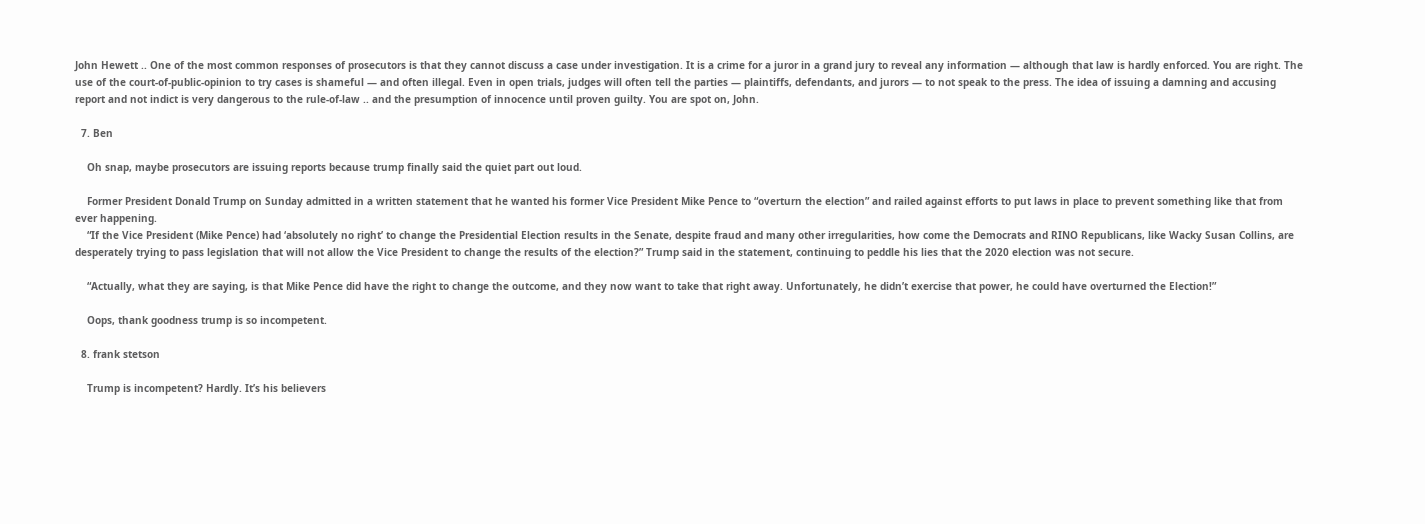John Hewett .. One of the most common responses of prosecutors is that they cannot discuss a case under investigation. It is a crime for a juror in a grand jury to reveal any information — although that law is hardly enforced. You are right. The use of the court-of-public-opinion to try cases is shameful — and often illegal. Even in open trials, judges will often tell the parties — plaintiffs, defendants, and jurors — to not speak to the press. The idea of issuing a damning and accusing report and not indict is very dangerous to the rule-of-law .. and the presumption of innocence until proven guilty. You are spot on, John.

  7. Ben

    Oh snap, maybe prosecutors are issuing reports because trump finally said the quiet part out loud.

    Former President Donald Trump on Sunday admitted in a written statement that he wanted his former Vice President Mike Pence to “overturn the election” and railed against efforts to put laws in place to prevent something like that from ever happening.
    “If the Vice President (Mike Pence) had ‘absolutely no right’ to change the Presidential Election results in the Senate, despite fraud and many other irregularities, how come the Democrats and RINO Republicans, like Wacky Susan Collins, are desperately trying to pass legislation that will not allow the Vice President to change the results of the election?” Trump said in the statement, continuing to peddle his lies that the 2020 election was not secure.

    “Actually, what they are saying, is that Mike Pence did have the right to change the outcome, and they now want to take that right away. Unfortunately, he didn’t exercise that power, he could have overturned the Election!”

    Oops, thank goodness trump is so incompetent.

  8. frank stetson

    Trump is incompetent? Hardly. It’s his believers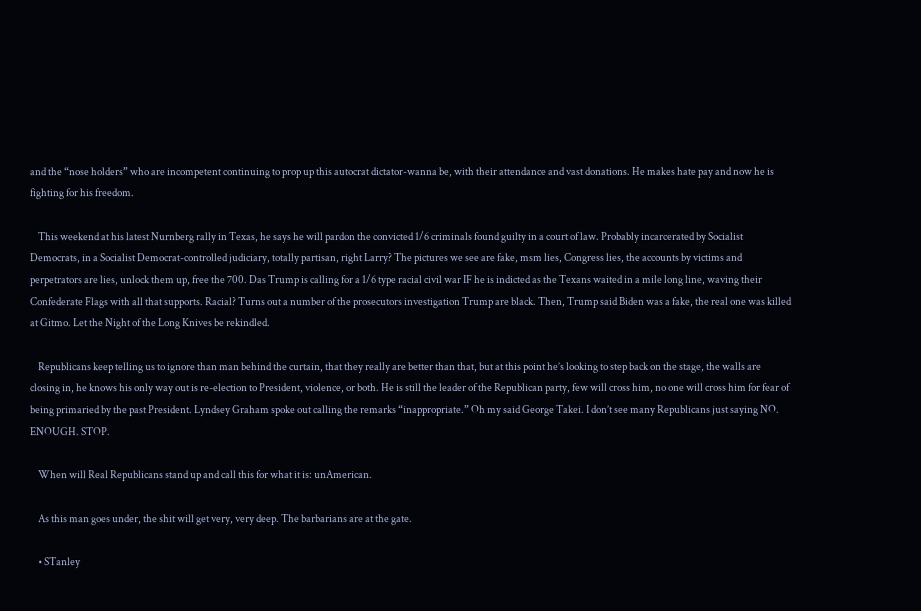and the “nose holders” who are incompetent continuing to prop up this autocrat dictator-wanna be, with their attendance and vast donations. He makes hate pay and now he is fighting for his freedom.

    This weekend at his latest Nurnberg rally in Texas, he says he will pardon the convicted 1/6 criminals found guilty in a court of law. Probably incarcerated by Socialist Democrats, in a Socialist Democrat-controlled judiciary, totally partisan, right Larry? The pictures we see are fake, msm lies, Congress lies, the accounts by victims and perpetrators are lies, unlock them up, free the 700. Das Trump is calling for a 1/6 type racial civil war IF he is indicted as the Texans waited in a mile long line, waving their Confederate Flags with all that supports. Racial? Turns out a number of the prosecutors investigation Trump are black. Then, Trump said Biden was a fake, the real one was killed at Gitmo. Let the Night of the Long Knives be rekindled.

    Republicans keep telling us to ignore than man behind the curtain, that they really are better than that, but at this point he’s looking to step back on the stage, the walls are closing in, he knows his only way out is re-election to President, violence, or both. He is still the leader of the Republican party, few will cross him, no one will cross him for fear of being primaried by the past President. Lyndsey Graham spoke out calling the remarks “inappropriate.” Oh my said George Takei. I don’t see many Republicans just saying NO. ENOUGH. STOP.

    When will Real Republicans stand up and call this for what it is: unAmerican.

    As this man goes under, the shit will get very, very deep. The barbarians are at the gate.

    • STanley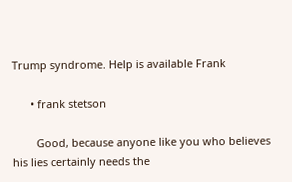Trump syndrome. Help is available Frank

      • frank stetson

        Good, because anyone like you who believes his lies certainly needs the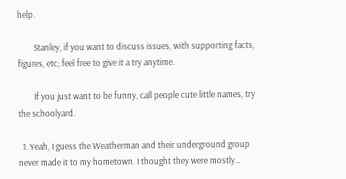help.

        Stanley, if you want to discuss issues, with supporting facts, figures, etc; feel free to give it a try anytime.

        If you just want to be funny, call people cute little names, try the schoolyard.

  1. Yeah, I guess the Weatherman and their underground group never made it to my hometown. I thought they were mostly…